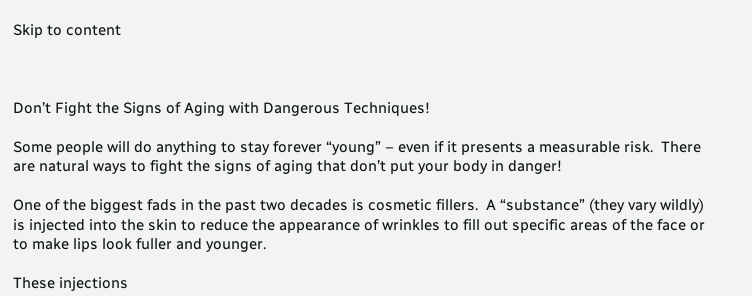Skip to content



Don’t Fight the Signs of Aging with Dangerous Techniques!

Some people will do anything to stay forever “young” – even if it presents a measurable risk.  There are natural ways to fight the signs of aging that don’t put your body in danger!

One of the biggest fads in the past two decades is cosmetic fillers.  A “substance” (they vary wildly) is injected into the skin to reduce the appearance of wrinkles to fill out specific areas of the face or to make lips look fuller and younger.

These injections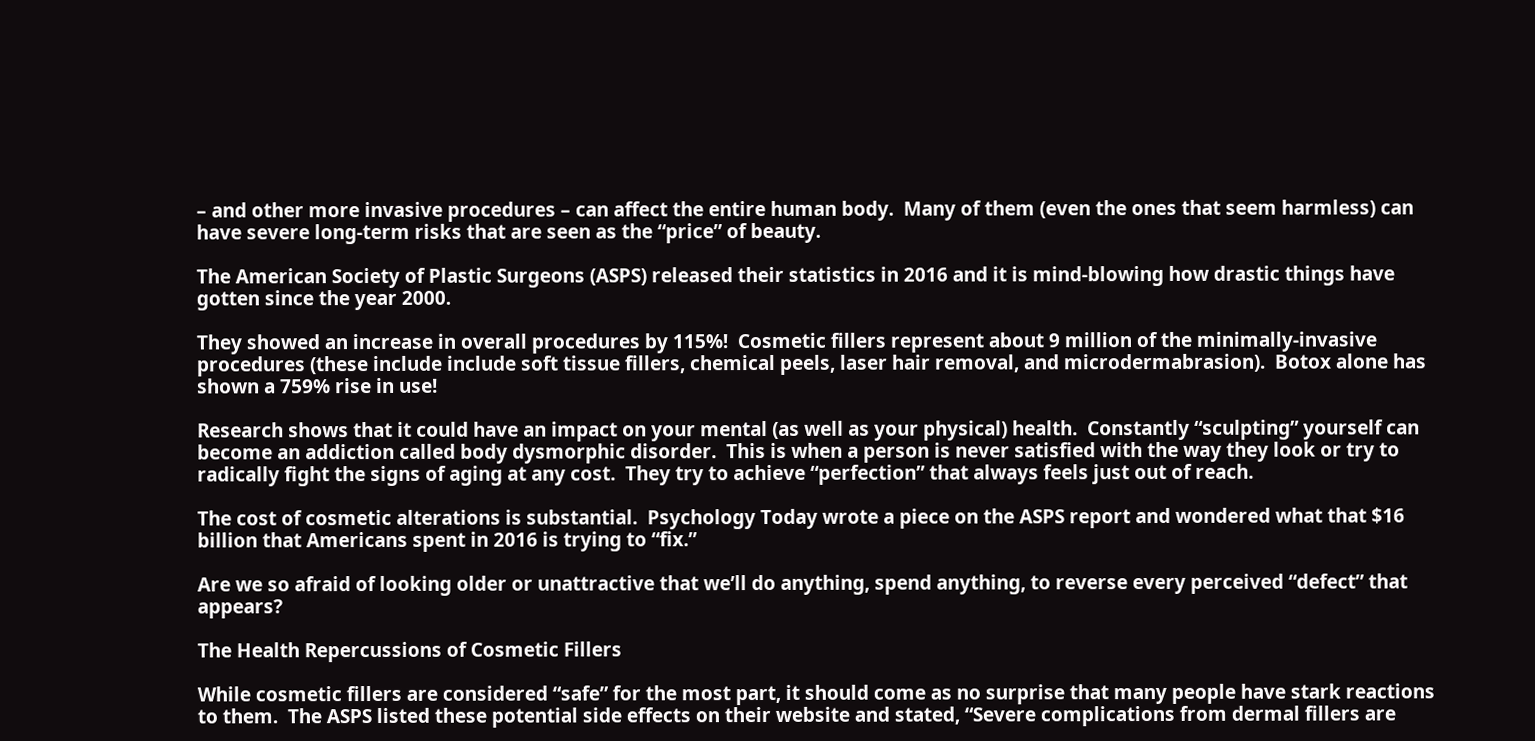– and other more invasive procedures – can affect the entire human body.  Many of them (even the ones that seem harmless) can have severe long-term risks that are seen as the “price” of beauty.

The American Society of Plastic Surgeons (ASPS) released their statistics in 2016 and it is mind-blowing how drastic things have gotten since the year 2000.

They showed an increase in overall procedures by 115%!  Cosmetic fillers represent about 9 million of the minimally-invasive procedures (these include include soft tissue fillers, chemical peels, laser hair removal, and microdermabrasion).  Botox alone has shown a 759% rise in use!

Research shows that it could have an impact on your mental (as well as your physical) health.  Constantly “sculpting” yourself can become an addiction called body dysmorphic disorder.  This is when a person is never satisfied with the way they look or try to radically fight the signs of aging at any cost.  They try to achieve “perfection” that always feels just out of reach.

The cost of cosmetic alterations is substantial.  Psychology Today wrote a piece on the ASPS report and wondered what that $16 billion that Americans spent in 2016 is trying to “fix.”

Are we so afraid of looking older or unattractive that we’ll do anything, spend anything, to reverse every perceived “defect” that appears?

The Health Repercussions of Cosmetic Fillers

While cosmetic fillers are considered “safe” for the most part, it should come as no surprise that many people have stark reactions to them.  The ASPS listed these potential side effects on their website and stated, “Severe complications from dermal fillers are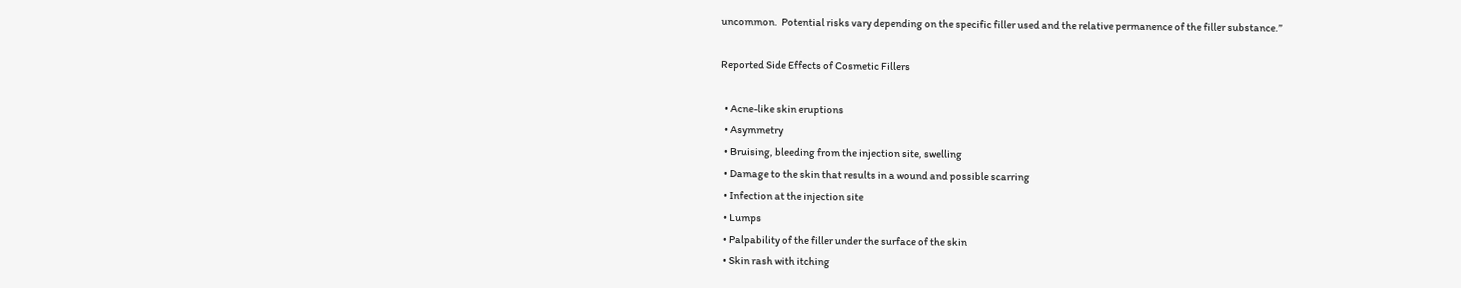uncommon.  Potential risks vary depending on the specific filler used and the relative permanence of the filler substance.”

Reported Side Effects of Cosmetic Fillers

  • Acne-like skin eruptions
  • Asymmetry
  • Bruising, bleeding from the injection site, swelling
  • Damage to the skin that results in a wound and possible scarring
  • Infection at the injection site
  • Lumps
  • Palpability of the filler under the surface of the skin
  • Skin rash with itching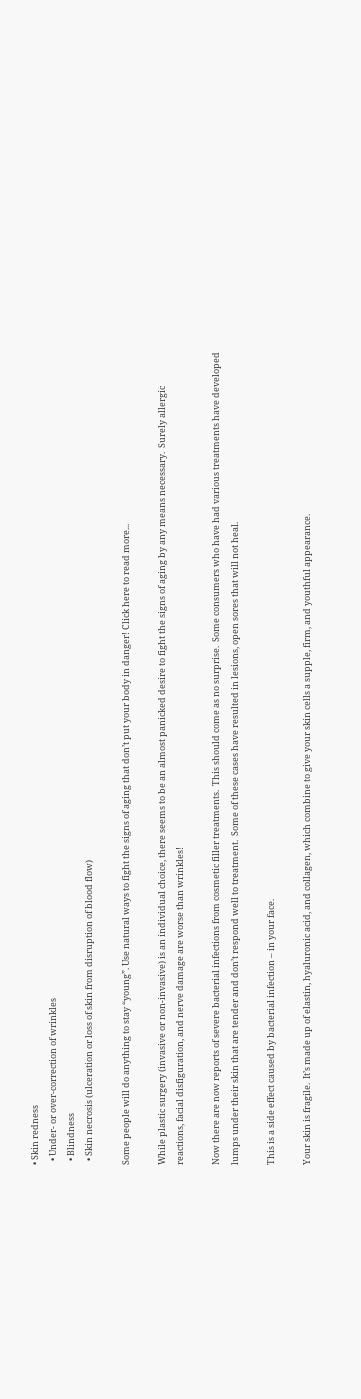• Skin redness
  • Under- or over-correction of wrinkles
  • Blindness
  • Skin necrosis (ulceration or loss of skin from disruption of blood flow)

Some people will do anything to stay “young”. Use natural ways to fight the signs of aging that don’t put your body in danger! Click here to read more...

While plastic surgery (invasive or non-invasive) is an individual choice, there seems to be an almost panicked desire to fight the signs of aging by any means necessary.  Surely allergic reactions, facial disfiguration, and nerve damage are worse than wrinkles!

Now there are now reports of severe bacterial infections from cosmetic filler treatments.  This should come as no surprise.  Some consumers who have had various treatments have developed lumps under their skin that are tender and don’t respond well to treatment.  Some of these cases have resulted in lesions, open sores that will not heal.

This is a side effect caused by bacterial infection – in your face.

Your skin is fragile.  It’s made up of elastin, hyaluronic acid, and collagen, which combine to give your skin cells a supple, firm, and youthful appearance.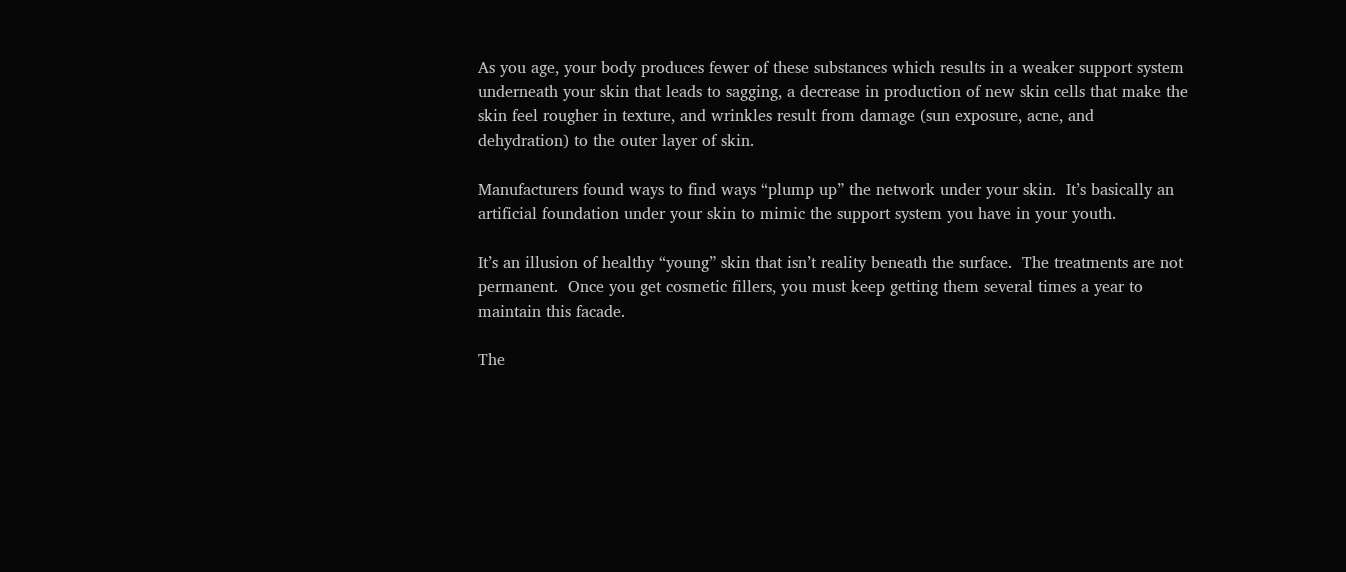As you age, your body produces fewer of these substances which results in a weaker support system underneath your skin that leads to sagging, a decrease in production of new skin cells that make the skin feel rougher in texture, and wrinkles result from damage (sun exposure, acne, and dehydration) to the outer layer of skin.

Manufacturers found ways to find ways “plump up” the network under your skin.  It’s basically an artificial foundation under your skin to mimic the support system you have in your youth.

It’s an illusion of healthy “young” skin that isn’t reality beneath the surface.  The treatments are not permanent.  Once you get cosmetic fillers, you must keep getting them several times a year to maintain this facade.

The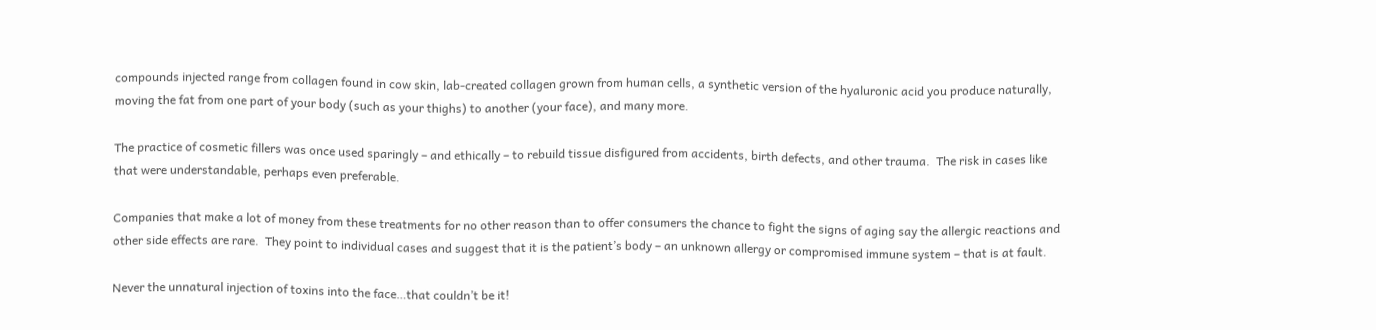compounds injected range from collagen found in cow skin, lab-created collagen grown from human cells, a synthetic version of the hyaluronic acid you produce naturally, moving the fat from one part of your body (such as your thighs) to another (your face), and many more.

The practice of cosmetic fillers was once used sparingly – and ethically – to rebuild tissue disfigured from accidents, birth defects, and other trauma.  The risk in cases like that were understandable, perhaps even preferable.

Companies that make a lot of money from these treatments for no other reason than to offer consumers the chance to fight the signs of aging say the allergic reactions and other side effects are rare.  They point to individual cases and suggest that it is the patient’s body – an unknown allergy or compromised immune system – that is at fault.

Never the unnatural injection of toxins into the face…that couldn’t be it!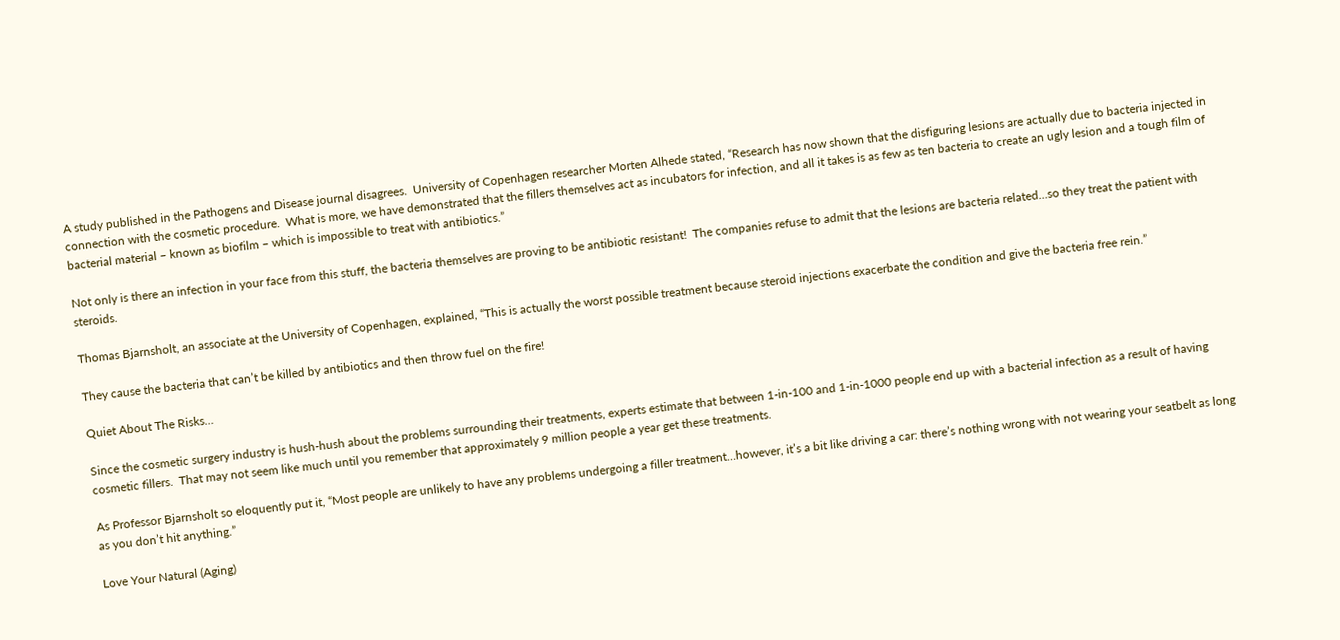A study published in the Pathogens and Disease journal disagrees.  University of Copenhagen researcher Morten Alhede stated, “Research has now shown that the disfiguring lesions are actually due to bacteria injected in connection with the cosmetic procedure.  What is more, we have demonstrated that the fillers themselves act as incubators for infection, and all it takes is as few as ten bacteria to create an ugly lesion and a tough film of bacterial material – known as biofilm – which is impossible to treat with antibiotics.”

Not only is there an infection in your face from this stuff, the bacteria themselves are proving to be antibiotic resistant!  The companies refuse to admit that the lesions are bacteria related…so they treat the patient with steroids.

Thomas Bjarnsholt, an associate at the University of Copenhagen, explained, “This is actually the worst possible treatment because steroid injections exacerbate the condition and give the bacteria free rein.”

They cause the bacteria that can’t be killed by antibiotics and then throw fuel on the fire!

Quiet About The Risks…

Since the cosmetic surgery industry is hush-hush about the problems surrounding their treatments, experts estimate that between 1-in-100 and 1-in-1000 people end up with a bacterial infection as a result of having cosmetic fillers.  That may not seem like much until you remember that approximately 9 million people a year get these treatments.

As Professor Bjarnsholt so eloquently put it, “Most people are unlikely to have any problems undergoing a filler treatment…however, it’s a bit like driving a car: there’s nothing wrong with not wearing your seatbelt as long as you don’t hit anything.”

Love Your Natural (Aging)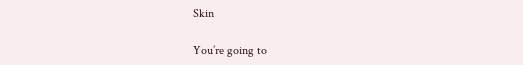Skin

You’re going to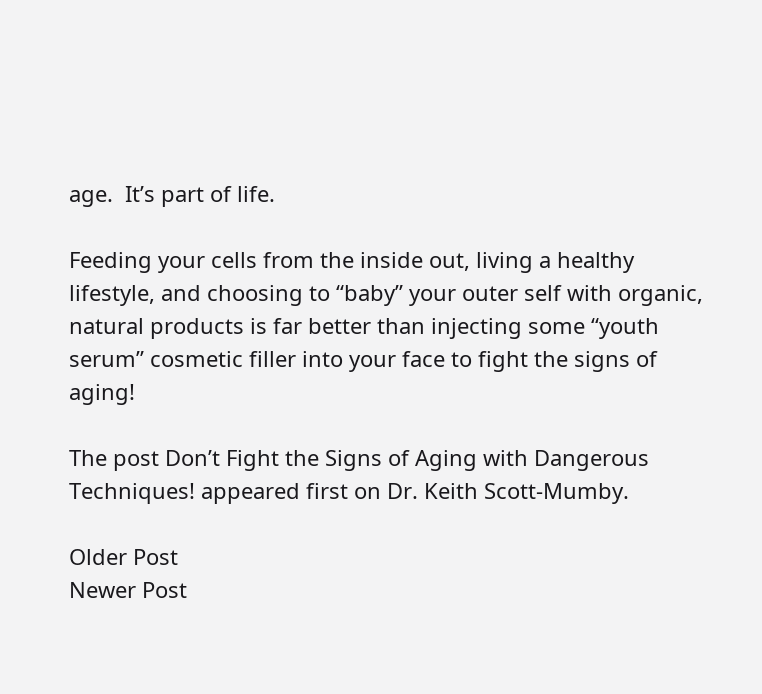age.  It’s part of life.

Feeding your cells from the inside out, living a healthy lifestyle, and choosing to “baby” your outer self with organic, natural products is far better than injecting some “youth serum” cosmetic filler into your face to fight the signs of aging!

The post Don’t Fight the Signs of Aging with Dangerous Techniques! appeared first on Dr. Keith Scott-Mumby.

Older Post
Newer Post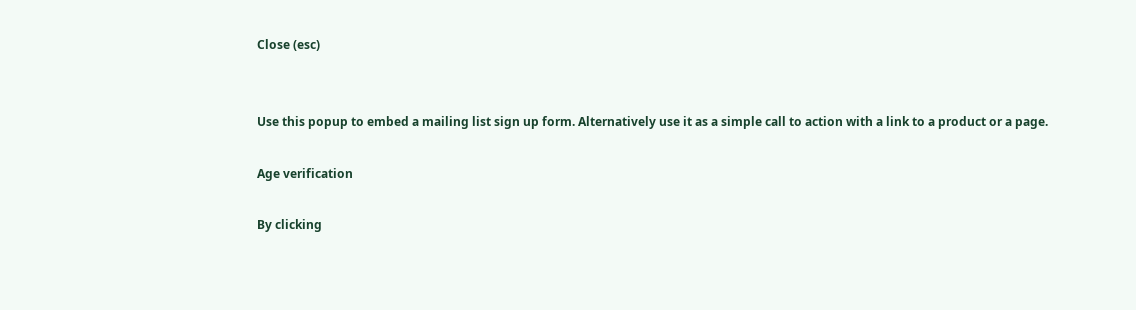Close (esc)


Use this popup to embed a mailing list sign up form. Alternatively use it as a simple call to action with a link to a product or a page.

Age verification

By clicking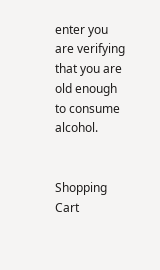enter you are verifying that you are old enough to consume alcohol.


Shopping Cart